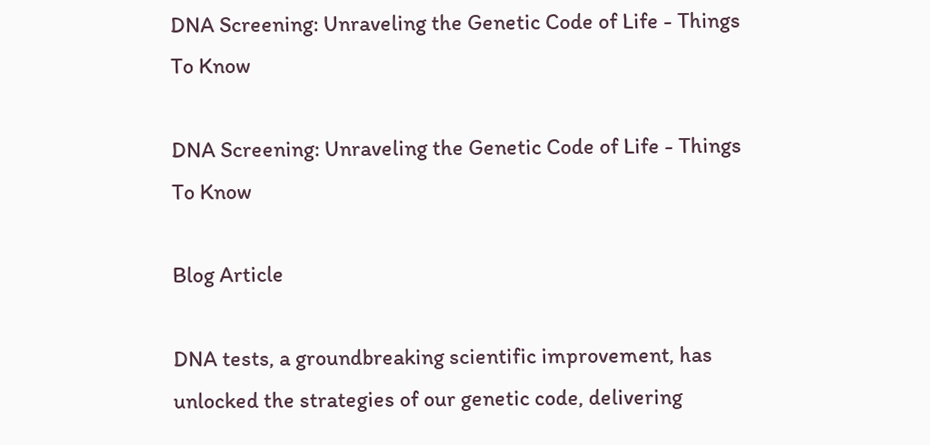DNA Screening: Unraveling the Genetic Code of Life - Things To Know

DNA Screening: Unraveling the Genetic Code of Life - Things To Know

Blog Article

DNA tests, a groundbreaking scientific improvement, has unlocked the strategies of our genetic code, delivering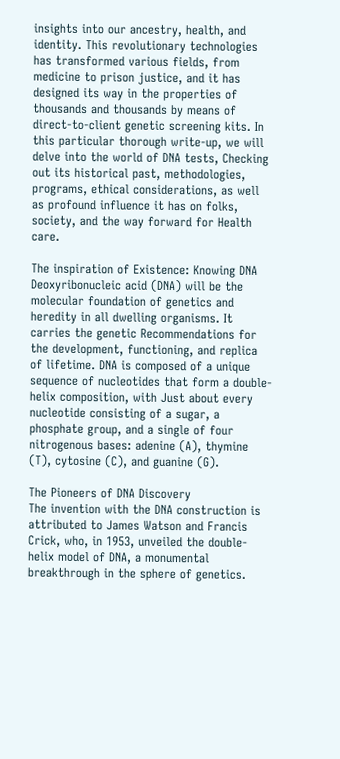insights into our ancestry, health, and identity. This revolutionary technologies has transformed various fields, from medicine to prison justice, and it has designed its way in the properties of thousands and thousands by means of direct-to-client genetic screening kits. In this particular thorough write-up, we will delve into the world of DNA tests, Checking out its historical past, methodologies, programs, ethical considerations, as well as profound influence it has on folks, society, and the way forward for Health care.

The inspiration of Existence: Knowing DNA
Deoxyribonucleic acid (DNA) will be the molecular foundation of genetics and heredity in all dwelling organisms. It carries the genetic Recommendations for the development, functioning, and replica of lifetime. DNA is composed of a unique sequence of nucleotides that form a double-helix composition, with Just about every nucleotide consisting of a sugar, a phosphate group, and a single of four nitrogenous bases: adenine (A), thymine (T), cytosine (C), and guanine (G).

The Pioneers of DNA Discovery
The invention with the DNA construction is attributed to James Watson and Francis Crick, who, in 1953, unveiled the double-helix model of DNA, a monumental breakthrough in the sphere of genetics.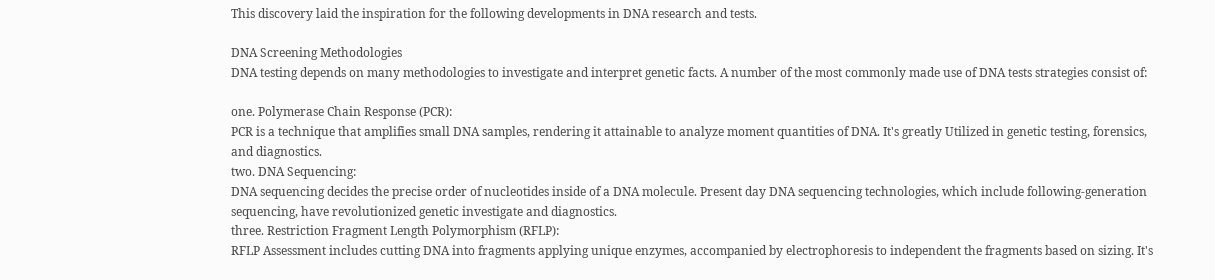This discovery laid the inspiration for the following developments in DNA research and tests.

DNA Screening Methodologies
DNA testing depends on many methodologies to investigate and interpret genetic facts. A number of the most commonly made use of DNA tests strategies consist of:

one. Polymerase Chain Response (PCR):
PCR is a technique that amplifies small DNA samples, rendering it attainable to analyze moment quantities of DNA. It's greatly Utilized in genetic testing, forensics, and diagnostics.
two. DNA Sequencing:
DNA sequencing decides the precise order of nucleotides inside of a DNA molecule. Present day DNA sequencing technologies, which include following-generation sequencing, have revolutionized genetic investigate and diagnostics.
three. Restriction Fragment Length Polymorphism (RFLP):
RFLP Assessment includes cutting DNA into fragments applying unique enzymes, accompanied by electrophoresis to independent the fragments based on sizing. It's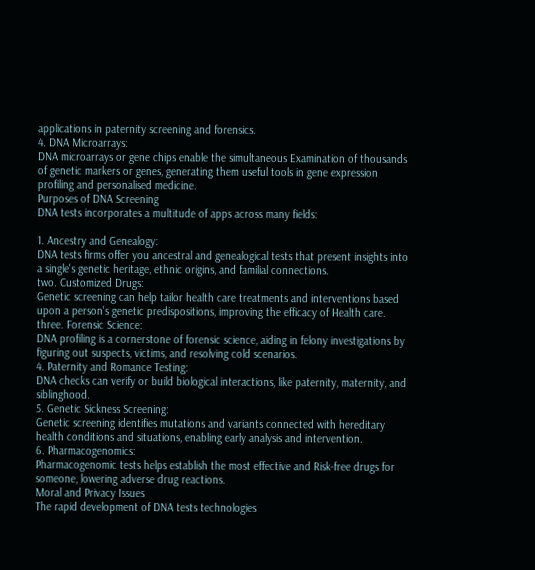applications in paternity screening and forensics.
4. DNA Microarrays:
DNA microarrays or gene chips enable the simultaneous Examination of thousands of genetic markers or genes, generating them useful tools in gene expression profiling and personalised medicine.
Purposes of DNA Screening
DNA tests incorporates a multitude of apps across many fields:

1. Ancestry and Genealogy:
DNA tests firms offer you ancestral and genealogical tests that present insights into a single's genetic heritage, ethnic origins, and familial connections.
two. Customized Drugs:
Genetic screening can help tailor health care treatments and interventions based upon a person's genetic predispositions, improving the efficacy of Health care.
three. Forensic Science:
DNA profiling is a cornerstone of forensic science, aiding in felony investigations by figuring out suspects, victims, and resolving cold scenarios.
4. Paternity and Romance Testing:
DNA checks can verify or build biological interactions, like paternity, maternity, and siblinghood.
5. Genetic Sickness Screening:
Genetic screening identifies mutations and variants connected with hereditary health conditions and situations, enabling early analysis and intervention.
6. Pharmacogenomics:
Pharmacogenomic tests helps establish the most effective and Risk-free drugs for someone, lowering adverse drug reactions.
Moral and Privacy Issues
The rapid development of DNA tests technologies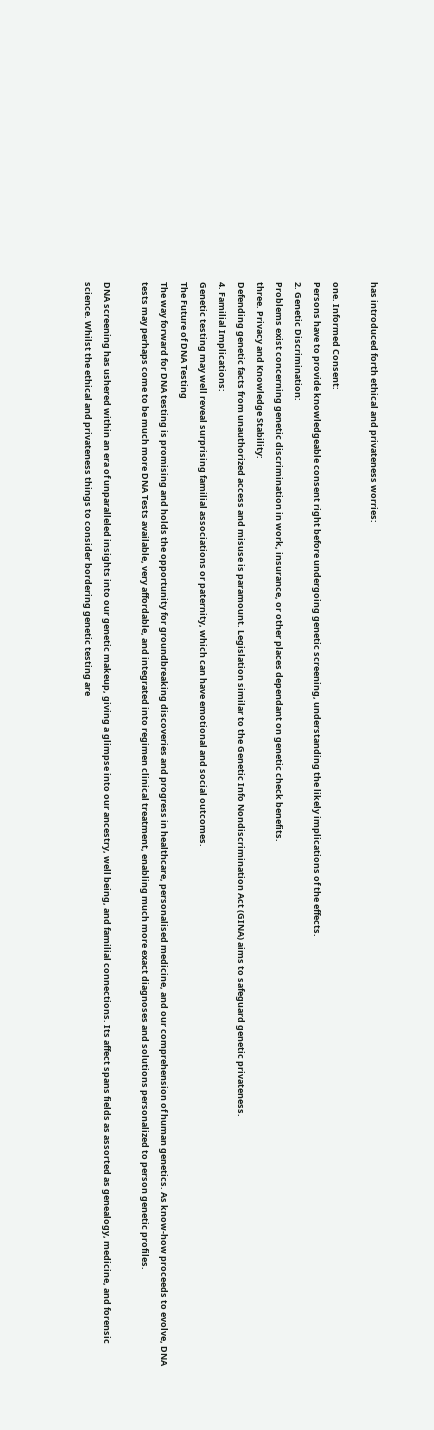has introduced forth ethical and privateness worries:

one. Informed Consent:
Persons have to provide knowledgeable consent right before undergoing genetic screening, understanding the likely implications of the effects.
2. Genetic Discrimination:
Problems exist concerning genetic discrimination in work, insurance, or other places dependant on genetic check benefits.
three. Privacy and Knowledge Stability:
Defending genetic facts from unauthorized access and misuse is paramount. Legislation similar to the Genetic Info Nondiscrimination Act (GINA) aims to safeguard genetic privateness.
4. Familial Implications:
Genetic testing may well reveal surprising familial associations or paternity, which can have emotional and social outcomes.
The Future of DNA Testing
The way forward for DNA testing is promising and holds the opportunity for groundbreaking discoveries and progress in healthcare, personalised medicine, and our comprehension of human genetics. As know-how proceeds to evolve, DNA tests may perhaps come to be much more DNA Tests available, very affordable, and integrated into regimen clinical treatment, enabling much more exact diagnoses and solutions personalized to person genetic profiles.

DNA screening has ushered within an era of unparalleled insights into our genetic makeup, giving a glimpse into our ancestry, well being, and familial connections. Its affect spans fields as assorted as genealogy, medicine, and forensic science. Whilst the ethical and privateness things to consider bordering genetic testing are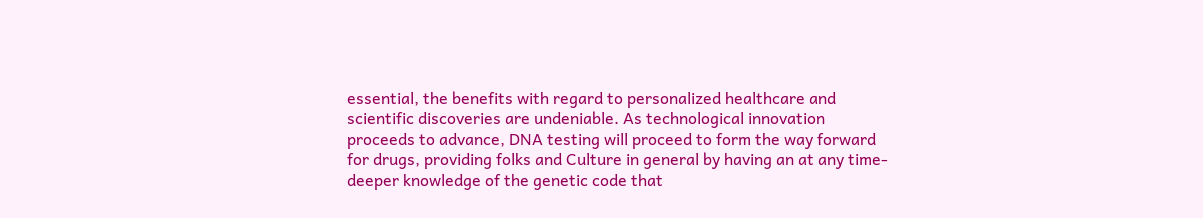essential, the benefits with regard to personalized healthcare and scientific discoveries are undeniable. As technological innovation proceeds to advance, DNA testing will proceed to form the way forward for drugs, providing folks and Culture in general by having an at any time-deeper knowledge of the genetic code that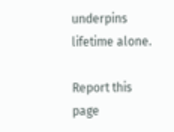underpins lifetime alone.

Report this page